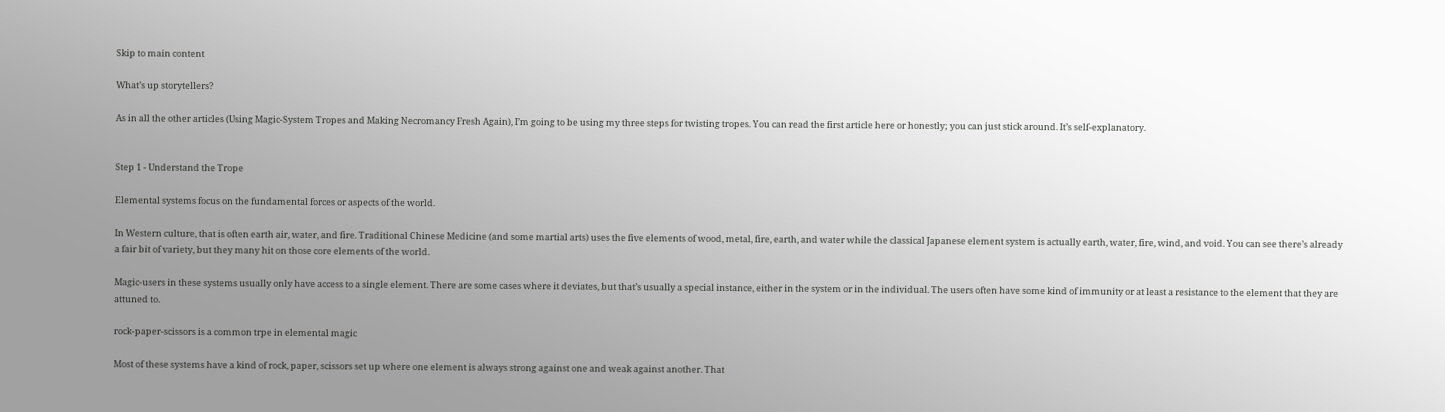Skip to main content

What’s up storytellers?

As in all the other articles (Using Magic-System Tropes and Making Necromancy Fresh Again), I’m going to be using my three steps for twisting tropes. You can read the first article here or honestly; you can just stick around. It’s self-explanatory.


Step 1 - Understand the Trope

Elemental systems focus on the fundamental forces or aspects of the world.

In Western culture, that is often earth air, water, and fire. Traditional Chinese Medicine (and some martial arts) uses the five elements of wood, metal, fire, earth, and water while the classical Japanese element system is actually earth, water, fire, wind, and void. You can see there’s already a fair bit of variety, but they many hit on those core elements of the world.

Magic-users in these systems usually only have access to a single element. There are some cases where it deviates, but that’s usually a special instance, either in the system or in the individual. The users often have some kind of immunity or at least a resistance to the element that they are attuned to.

rock-paper-scissors is a common trpe in elemental magic

Most of these systems have a kind of rock, paper, scissors set up where one element is always strong against one and weak against another. That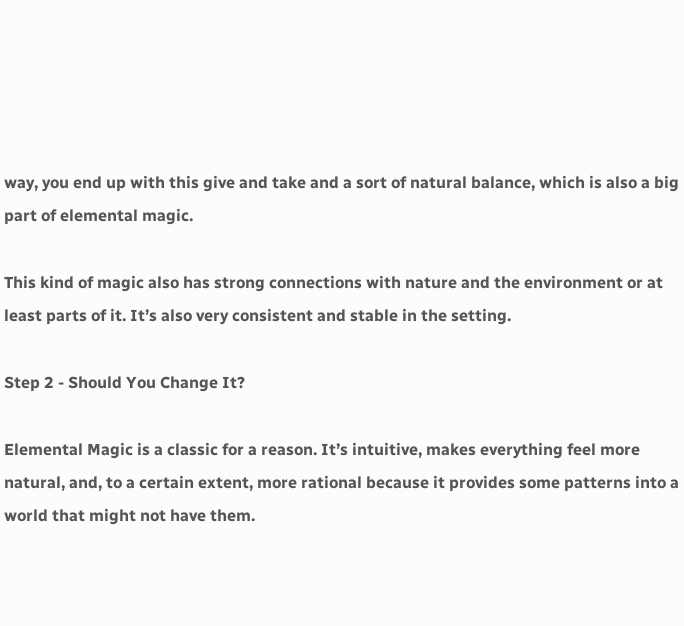way, you end up with this give and take and a sort of natural balance, which is also a big part of elemental magic.

This kind of magic also has strong connections with nature and the environment or at least parts of it. It’s also very consistent and stable in the setting.

Step 2 - Should You Change It?

Elemental Magic is a classic for a reason. It’s intuitive, makes everything feel more natural, and, to a certain extent, more rational because it provides some patterns into a world that might not have them.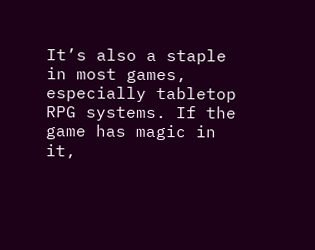It’s also a staple in most games, especially tabletop RPG systems. If the game has magic in it,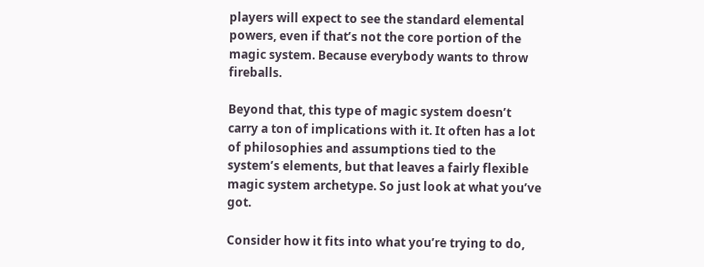players will expect to see the standard elemental powers, even if that’s not the core portion of the magic system. Because everybody wants to throw fireballs.

Beyond that, this type of magic system doesn’t carry a ton of implications with it. It often has a lot of philosophies and assumptions tied to the system’s elements, but that leaves a fairly flexible magic system archetype. So just look at what you’ve got.

Consider how it fits into what you’re trying to do,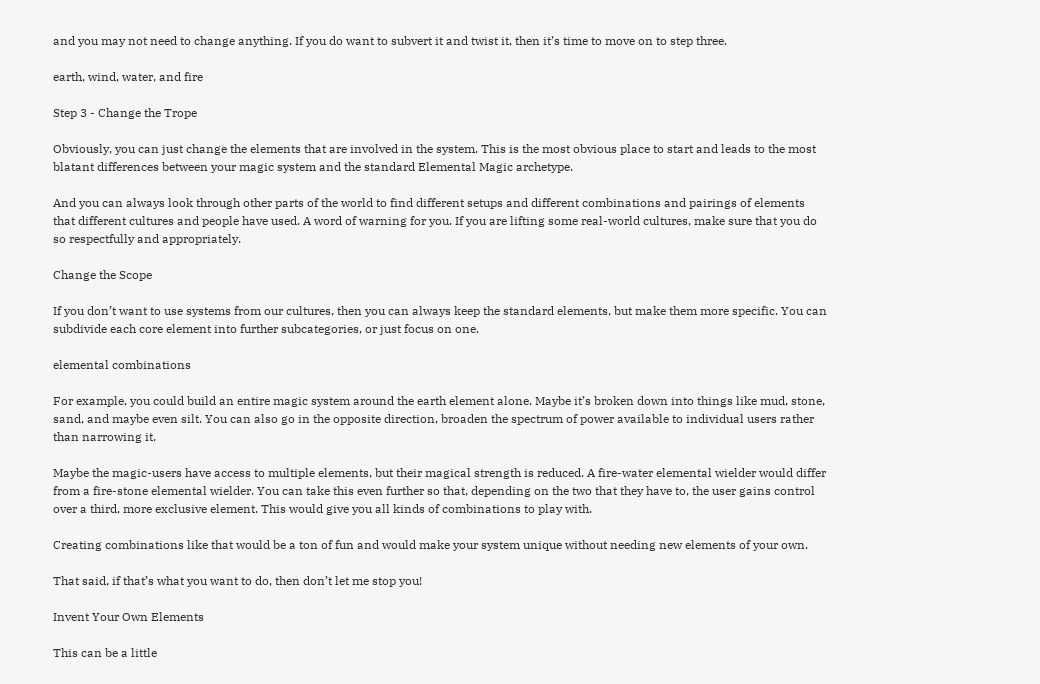and you may not need to change anything. If you do want to subvert it and twist it, then it’s time to move on to step three.

earth, wind, water, and fire

Step 3 - Change the Trope

Obviously, you can just change the elements that are involved in the system. This is the most obvious place to start and leads to the most blatant differences between your magic system and the standard Elemental Magic archetype.

And you can always look through other parts of the world to find different setups and different combinations and pairings of elements that different cultures and people have used. A word of warning for you. If you are lifting some real-world cultures, make sure that you do so respectfully and appropriately.

Change the Scope

If you don’t want to use systems from our cultures, then you can always keep the standard elements, but make them more specific. You can subdivide each core element into further subcategories, or just focus on one.

elemental combinations

For example, you could build an entire magic system around the earth element alone. Maybe it’s broken down into things like mud, stone, sand, and maybe even silt. You can also go in the opposite direction, broaden the spectrum of power available to individual users rather than narrowing it.

Maybe the magic-users have access to multiple elements, but their magical strength is reduced. A fire-water elemental wielder would differ from a fire-stone elemental wielder. You can take this even further so that, depending on the two that they have to, the user gains control over a third, more exclusive element. This would give you all kinds of combinations to play with.

Creating combinations like that would be a ton of fun and would make your system unique without needing new elements of your own.

That said, if that’s what you want to do, then don’t let me stop you!

Invent Your Own Elements

This can be a little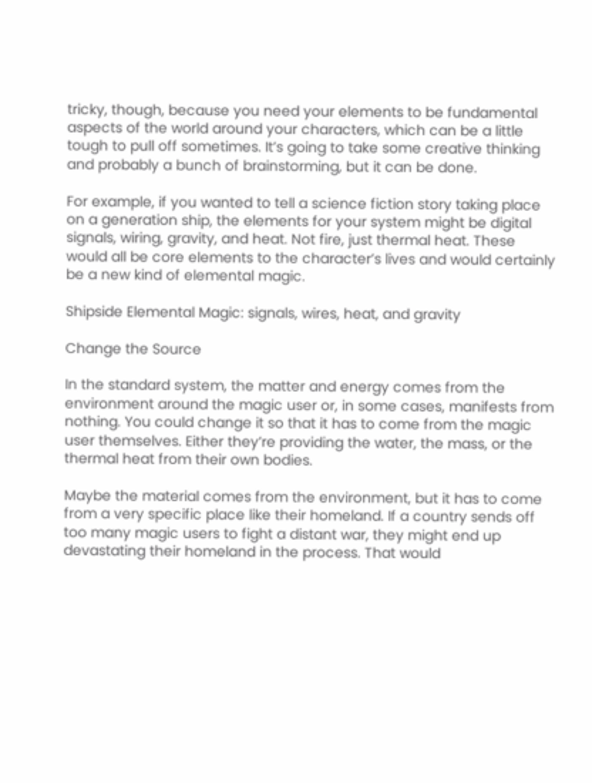tricky, though, because you need your elements to be fundamental aspects of the world around your characters, which can be a little tough to pull off sometimes. It’s going to take some creative thinking and probably a bunch of brainstorming, but it can be done.

For example, if you wanted to tell a science fiction story taking place on a generation ship, the elements for your system might be digital signals, wiring, gravity, and heat. Not fire, just thermal heat. These would all be core elements to the character’s lives and would certainly be a new kind of elemental magic.

Shipside Elemental Magic: signals, wires, heat, and gravity

Change the Source

In the standard system, the matter and energy comes from the environment around the magic user or, in some cases, manifests from nothing. You could change it so that it has to come from the magic user themselves. Either they’re providing the water, the mass, or the thermal heat from their own bodies.

Maybe the material comes from the environment, but it has to come from a very specific place like their homeland. If a country sends off too many magic users to fight a distant war, they might end up devastating their homeland in the process. That would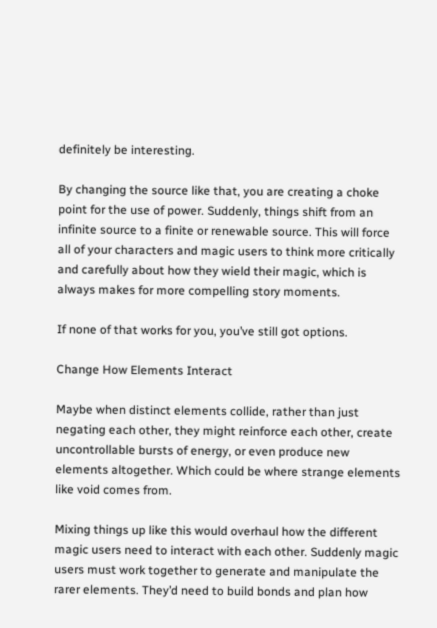definitely be interesting.

By changing the source like that, you are creating a choke point for the use of power. Suddenly, things shift from an infinite source to a finite or renewable source. This will force all of your characters and magic users to think more critically and carefully about how they wield their magic, which is always makes for more compelling story moments.

If none of that works for you, you’ve still got options.

Change How Elements Interact

Maybe when distinct elements collide, rather than just negating each other, they might reinforce each other, create uncontrollable bursts of energy, or even produce new elements altogether. Which could be where strange elements like void comes from.

Mixing things up like this would overhaul how the different magic users need to interact with each other. Suddenly magic users must work together to generate and manipulate the rarer elements. They’d need to build bonds and plan how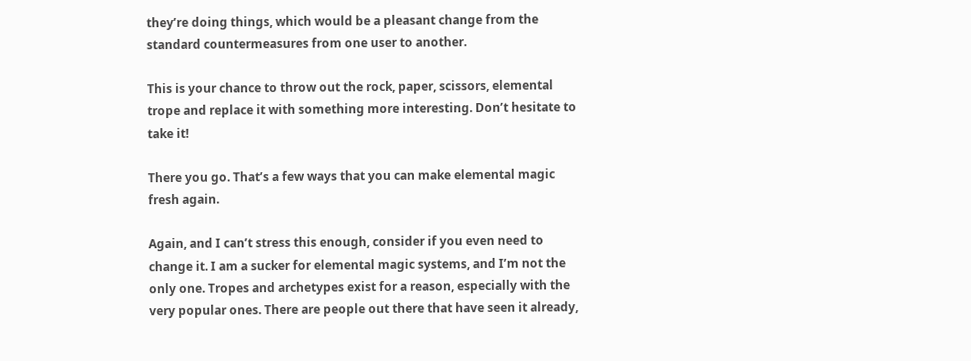they’re doing things, which would be a pleasant change from the standard countermeasures from one user to another.

This is your chance to throw out the rock, paper, scissors, elemental trope and replace it with something more interesting. Don’t hesitate to take it!

There you go. That’s a few ways that you can make elemental magic fresh again.

Again, and I can’t stress this enough, consider if you even need to change it. I am a sucker for elemental magic systems, and I’m not the only one. Tropes and archetypes exist for a reason, especially with the very popular ones. There are people out there that have seen it already,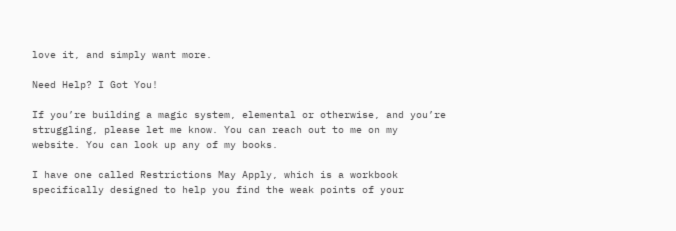love it, and simply want more.

Need Help? I Got You!

If you’re building a magic system, elemental or otherwise, and you’re struggling, please let me know. You can reach out to me on my website. You can look up any of my books.

I have one called Restrictions May Apply, which is a workbook specifically designed to help you find the weak points of your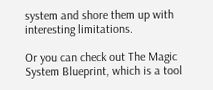system and shore them up with interesting limitations.

Or you can check out The Magic System Blueprint, which is a tool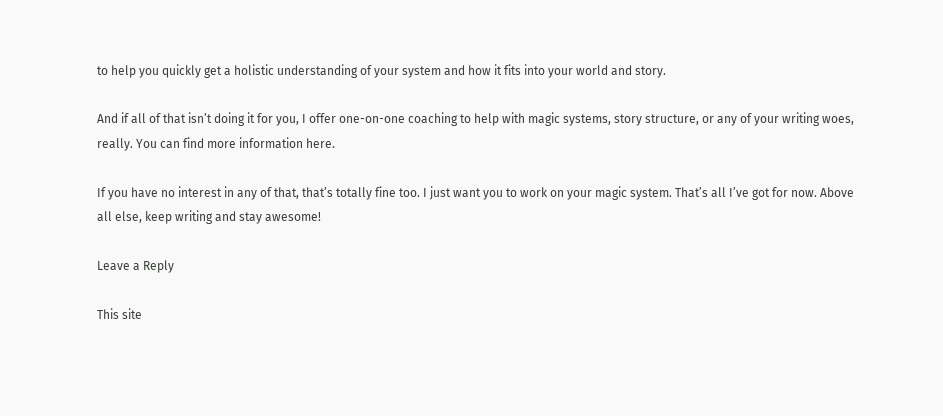to help you quickly get a holistic understanding of your system and how it fits into your world and story.

And if all of that isn’t doing it for you, I offer one-on-one coaching to help with magic systems, story structure, or any of your writing woes, really. You can find more information here.

If you have no interest in any of that, that’s totally fine too. I just want you to work on your magic system. That’s all I’ve got for now. Above all else, keep writing and stay awesome!

Leave a Reply

This site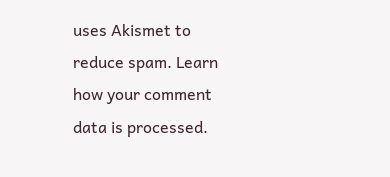uses Akismet to reduce spam. Learn how your comment data is processed.